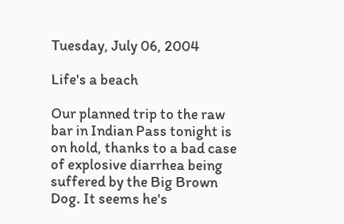Tuesday, July 06, 2004

Life's a beach

Our planned trip to the raw bar in Indian Pass tonight is on hold, thanks to a bad case of explosive diarrhea being suffered by the Big Brown Dog. It seems he's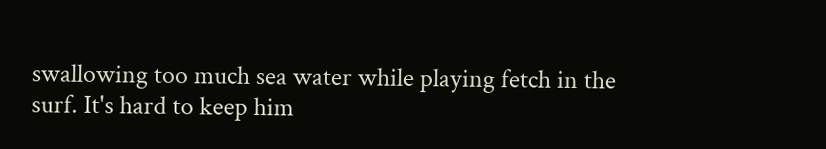swallowing too much sea water while playing fetch in the surf. It's hard to keep him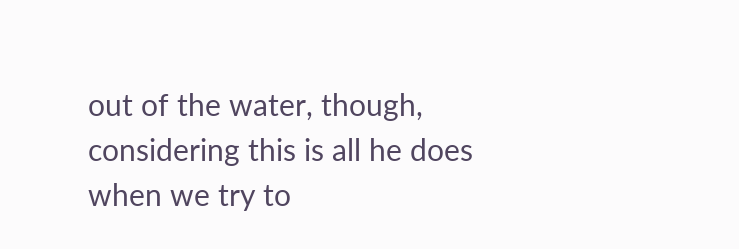out of the water, though, considering this is all he does when we try to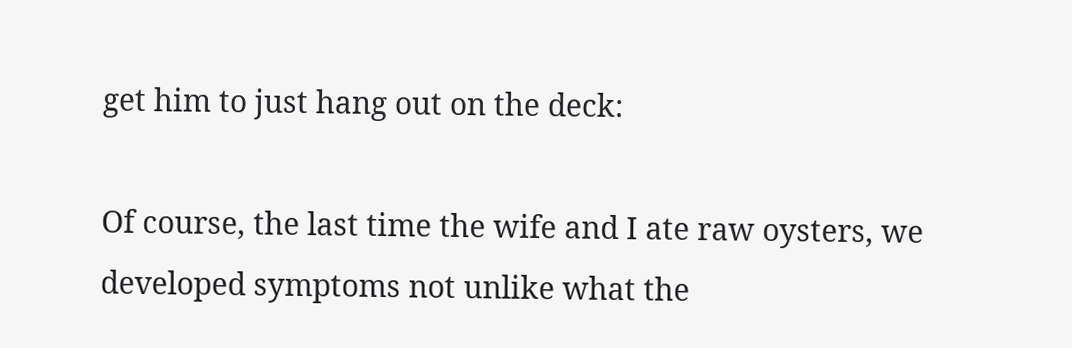get him to just hang out on the deck:

Of course, the last time the wife and I ate raw oysters, we developed symptoms not unlike what the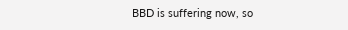BBD is suffering now, so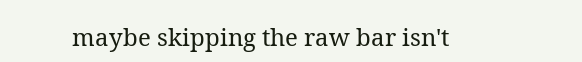maybe skipping the raw bar isn't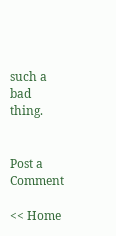such a bad thing.


Post a Comment

<< Home